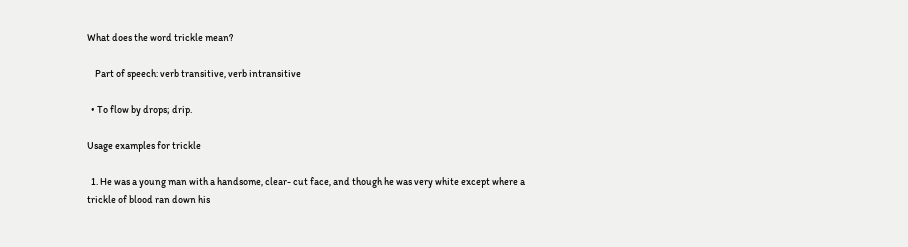What does the word trickle mean?

    Part of speech: verb transitive, verb intransitive

  • To flow by drops; drip.

Usage examples for trickle

  1. He was a young man with a handsome, clear- cut face, and though he was very white except where a trickle of blood ran down his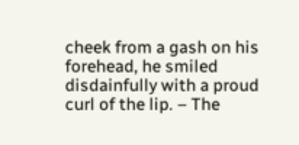cheek from a gash on his forehead, he smiled disdainfully with a proud curl of the lip. – The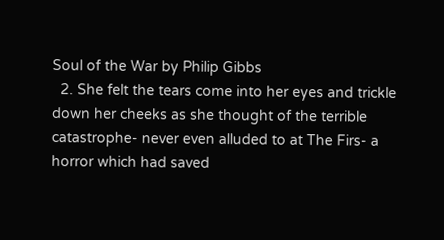Soul of the War by Philip Gibbs
  2. She felt the tears come into her eyes and trickle down her cheeks as she thought of the terrible catastrophe- never even alluded to at The Firs- a horror which had saved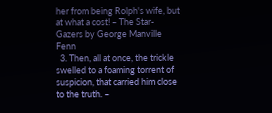her from being Rolph's wife, but at what a cost! – The Star-Gazers by George Manville Fenn
  3. Then, all at once, the trickle swelled to a foaming torrent of suspicion, that carried him close to the truth. –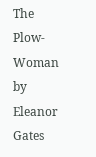The Plow-Woman by Eleanor Gates